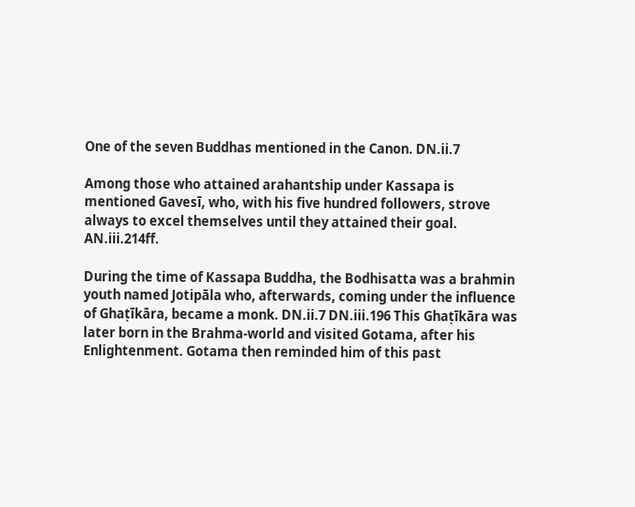One of the seven Buddhas mentioned in the Canon. DN.ii.7

Among those who attained arahantship under Kassapa is mentioned Gavesī, who, with his five hundred followers, strove always to excel themselves until they attained their goal. AN.iii.214ff.

During the time of Kassapa Buddha, the Bodhisatta was a brahmin youth named Jotipāla who, afterwards, coming under the influence of Ghaṭīkāra, became a monk. DN.ii.7 DN.iii.196 This Ghaṭīkāra was later born in the Brahma-world and visited Gotama, after his Enlightenment. Gotama then reminded him of this past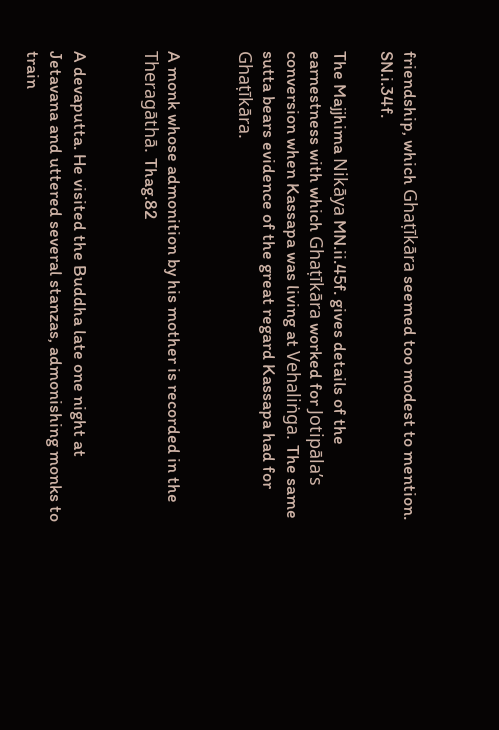friendship, which Ghaṭīkāra seemed too modest to mention. SN.i.34f.

The Majjhima Nikāya MN.ii.45f. gives details of the earnestness with which Ghaṭīkāra worked for Jotipāla’s conversion when Kassapa was living at Vehaliṅga. The same sutta bears evidence of the great regard Kassapa had for Ghaṭīkāra.


A monk whose admonition by his mother is recorded in the Theragāthā. Thag.82


A devaputta. He visited the Buddha late one night at Jetavana and uttered several stanzas, admonishing monks to train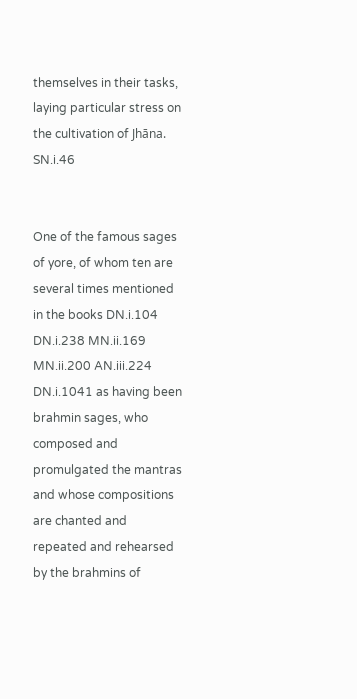themselves in their tasks, laying particular stress on the cultivation of Jhāna. SN.i.46


One of the famous sages of yore, of whom ten are several times mentioned in the books DN.i.104 DN.i.238 MN.ii.169 MN.ii.200 AN.iii.224 DN.i.1041 as having been brahmin sages, who composed and promulgated the mantras and whose compositions are chanted and repeated and rehearsed by the brahmins of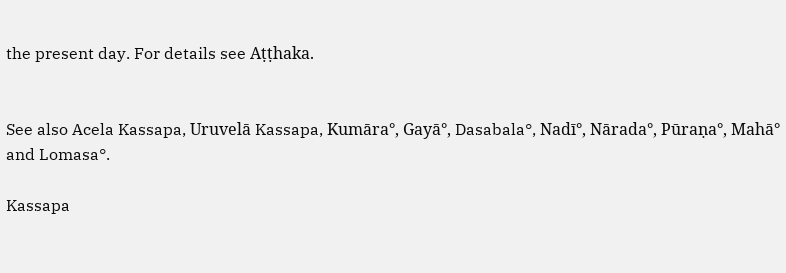the present day. For details see Aṭṭhaka.


See also Acela Kassapa, Uruvelā Kassapa, Kumāra°, Gayā°, Dasabala°, Nadī°, Nārada°, Pūraṇa°, Mahā° and Lomasa°.

Kassapa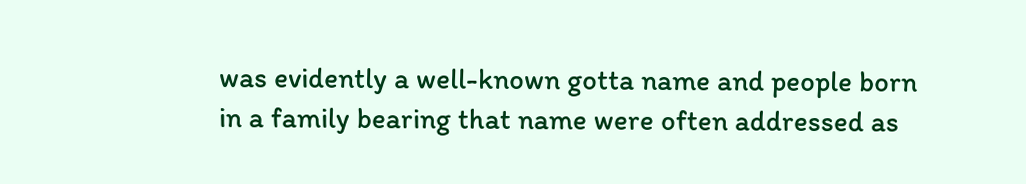was evidently a well-known gotta name and people born in a family bearing that name were often addressed as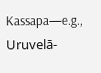Kassapa—e.g., Uruvelā-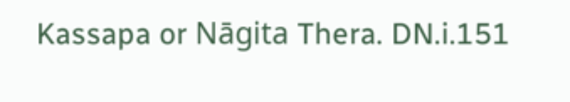Kassapa or Nāgita Thera. DN.i.151